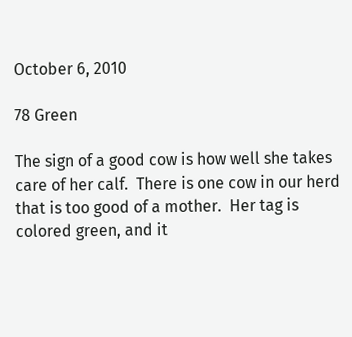October 6, 2010

78 Green

The sign of a good cow is how well she takes care of her calf.  There is one cow in our herd that is too good of a mother.  Her tag is colored green, and it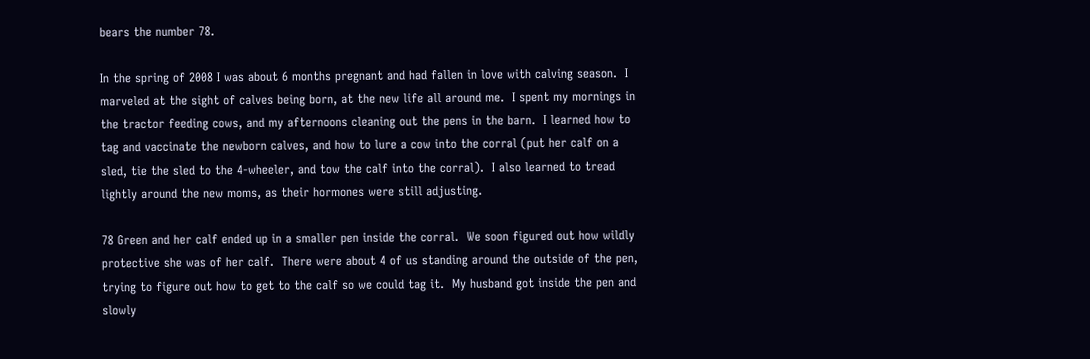bears the number 78.

In the spring of 2008 I was about 6 months pregnant and had fallen in love with calving season.  I marveled at the sight of calves being born, at the new life all around me.  I spent my mornings in the tractor feeding cows, and my afternoons cleaning out the pens in the barn.  I learned how to tag and vaccinate the newborn calves, and how to lure a cow into the corral (put her calf on a sled, tie the sled to the 4-wheeler, and tow the calf into the corral).  I also learned to tread lightly around the new moms, as their hormones were still adjusting.

78 Green and her calf ended up in a smaller pen inside the corral.  We soon figured out how wildly protective she was of her calf.  There were about 4 of us standing around the outside of the pen, trying to figure out how to get to the calf so we could tag it.  My husband got inside the pen and slowly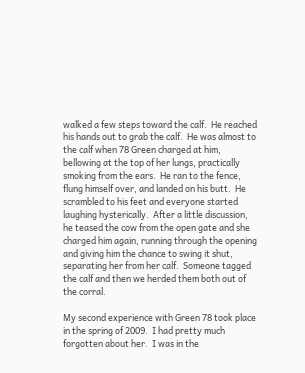walked a few steps toward the calf.  He reached his hands out to grab the calf.  He was almost to the calf when 78 Green charged at him, bellowing at the top of her lungs, practically smoking from the ears.  He ran to the fence, flung himself over, and landed on his butt.  He scrambled to his feet and everyone started laughing hysterically.  After a little discussion, he teased the cow from the open gate and she charged him again, running through the opening and giving him the chance to swing it shut, separating her from her calf.  Someone tagged the calf and then we herded them both out of the corral.

My second experience with Green 78 took place in the spring of 2009.  I had pretty much forgotten about her.  I was in the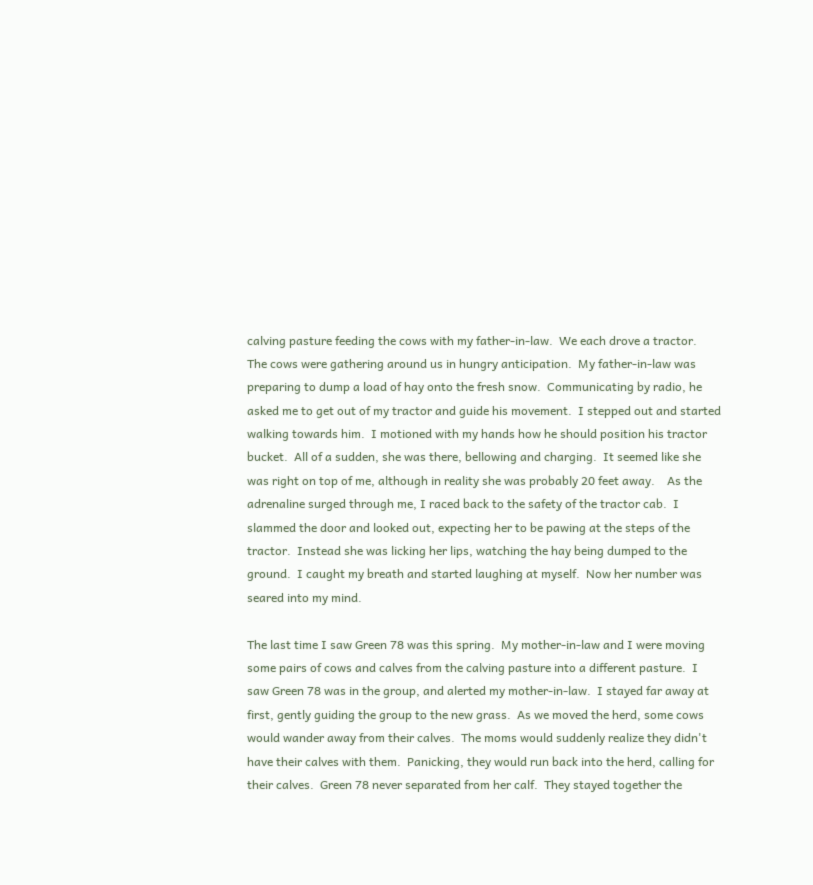calving pasture feeding the cows with my father-in-law.  We each drove a tractor.  The cows were gathering around us in hungry anticipation.  My father-in-law was preparing to dump a load of hay onto the fresh snow.  Communicating by radio, he asked me to get out of my tractor and guide his movement.  I stepped out and started walking towards him.  I motioned with my hands how he should position his tractor bucket.  All of a sudden, she was there, bellowing and charging.  It seemed like she was right on top of me, although in reality she was probably 20 feet away.    As the adrenaline surged through me, I raced back to the safety of the tractor cab.  I slammed the door and looked out, expecting her to be pawing at the steps of the tractor.  Instead she was licking her lips, watching the hay being dumped to the ground.  I caught my breath and started laughing at myself.  Now her number was seared into my mind.

The last time I saw Green 78 was this spring.  My mother-in-law and I were moving some pairs of cows and calves from the calving pasture into a different pasture.  I saw Green 78 was in the group, and alerted my mother-in-law.  I stayed far away at first, gently guiding the group to the new grass.  As we moved the herd, some cows would wander away from their calves.  The moms would suddenly realize they didn't have their calves with them.  Panicking, they would run back into the herd, calling for their calves.  Green 78 never separated from her calf.  They stayed together the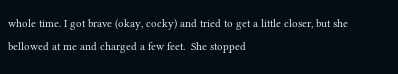whole time. I got brave (okay, cocky) and tried to get a little closer, but she bellowed at me and charged a few feet.  She stopped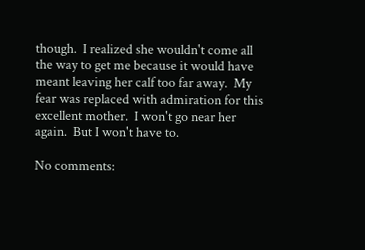though.  I realized she wouldn't come all the way to get me because it would have meant leaving her calf too far away.  My fear was replaced with admiration for this excellent mother.  I won't go near her again.  But I won't have to.

No comments: